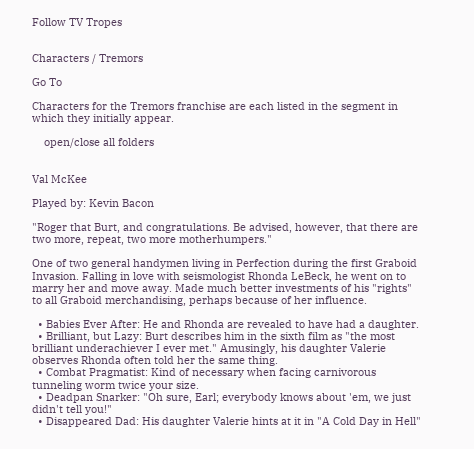Follow TV Tropes


Characters / Tremors

Go To

Characters for the Tremors franchise are each listed in the segment in which they initially appear.

    open/close all folders


Val McKee

Played by: Kevin Bacon

"Roger that Burt, and congratulations. Be advised, however, that there are two more, repeat, two more motherhumpers."

One of two general handymen living in Perfection during the first Graboid Invasion. Falling in love with seismologist Rhonda LeBeck, he went on to marry her and move away. Made much better investments of his "rights" to all Graboid merchandising, perhaps because of her influence.

  • Babies Ever After: He and Rhonda are revealed to have had a daughter.
  • Brilliant, but Lazy: Burt describes him in the sixth film as "the most brilliant underachiever I ever met." Amusingly, his daughter Valerie observes Rhonda often told her the same thing.
  • Combat Pragmatist: Kind of necessary when facing carnivorous tunneling worm twice your size.
  • Deadpan Snarker: "Oh sure, Earl; everybody knows about 'em, we just didn't tell you!"
  • Disappeared Dad: His daughter Valerie hints at it in "A Cold Day in Hell"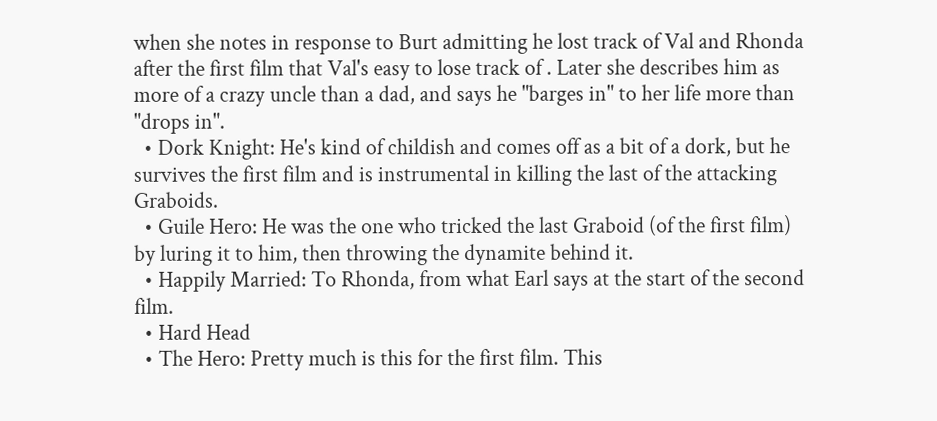when she notes in response to Burt admitting he lost track of Val and Rhonda after the first film that Val's easy to lose track of . Later she describes him as more of a crazy uncle than a dad, and says he "barges in" to her life more than "drops in".
  • Dork Knight: He's kind of childish and comes off as a bit of a dork, but he survives the first film and is instrumental in killing the last of the attacking Graboids.
  • Guile Hero: He was the one who tricked the last Graboid (of the first film) by luring it to him, then throwing the dynamite behind it.
  • Happily Married: To Rhonda, from what Earl says at the start of the second film.
  • Hard Head
  • The Hero: Pretty much is this for the first film. This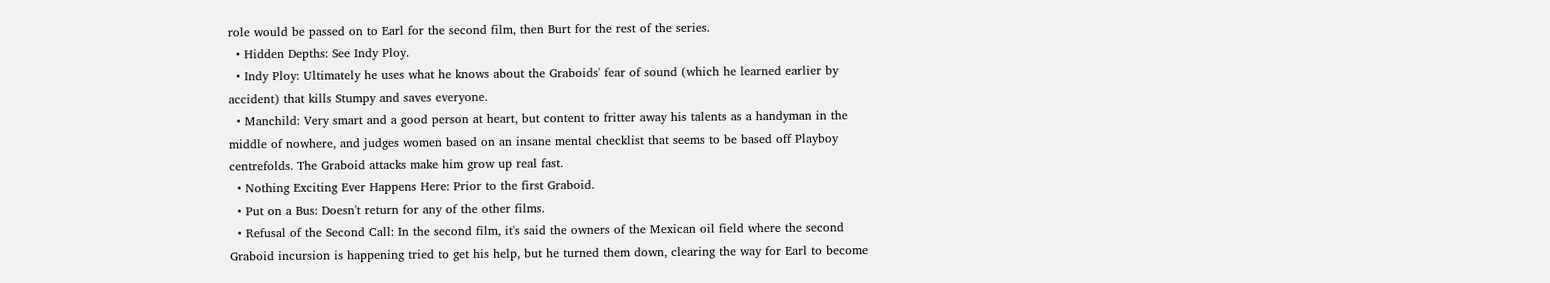role would be passed on to Earl for the second film, then Burt for the rest of the series.
  • Hidden Depths: See Indy Ploy.
  • Indy Ploy: Ultimately he uses what he knows about the Graboids' fear of sound (which he learned earlier by accident) that kills Stumpy and saves everyone.
  • Manchild: Very smart and a good person at heart, but content to fritter away his talents as a handyman in the middle of nowhere, and judges women based on an insane mental checklist that seems to be based off Playboy centrefolds. The Graboid attacks make him grow up real fast.
  • Nothing Exciting Ever Happens Here: Prior to the first Graboid.
  • Put on a Bus: Doesn't return for any of the other films.
  • Refusal of the Second Call: In the second film, it's said the owners of the Mexican oil field where the second Graboid incursion is happening tried to get his help, but he turned them down, clearing the way for Earl to become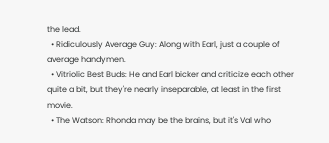the lead.
  • Ridiculously Average Guy: Along with Earl, just a couple of average handymen.
  • Vitriolic Best Buds: He and Earl bicker and criticize each other quite a bit, but they're nearly inseparable, at least in the first movie.
  • The Watson: Rhonda may be the brains, but it's Val who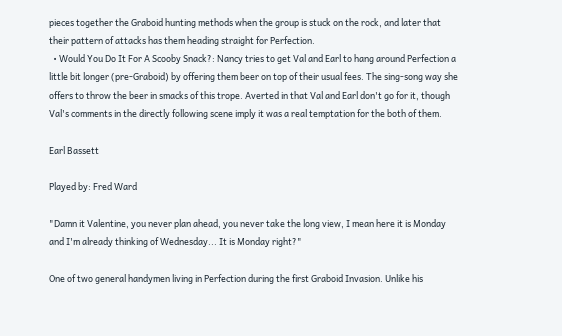pieces together the Graboid hunting methods when the group is stuck on the rock, and later that their pattern of attacks has them heading straight for Perfection.
  • Would You Do It For A Scooby Snack?: Nancy tries to get Val and Earl to hang around Perfection a little bit longer (pre-Graboid) by offering them beer on top of their usual fees. The sing-song way she offers to throw the beer in smacks of this trope. Averted in that Val and Earl don't go for it, though Val's comments in the directly following scene imply it was a real temptation for the both of them.

Earl Bassett

Played by: Fred Ward

"Damn it Valentine, you never plan ahead, you never take the long view, I mean here it is Monday and I'm already thinking of Wednesday... It is Monday right?"

One of two general handymen living in Perfection during the first Graboid Invasion. Unlike his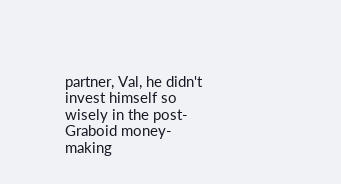partner, Val, he didn't invest himself so wisely in the post-Graboid money-making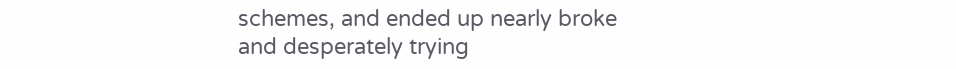schemes, and ended up nearly broke and desperately trying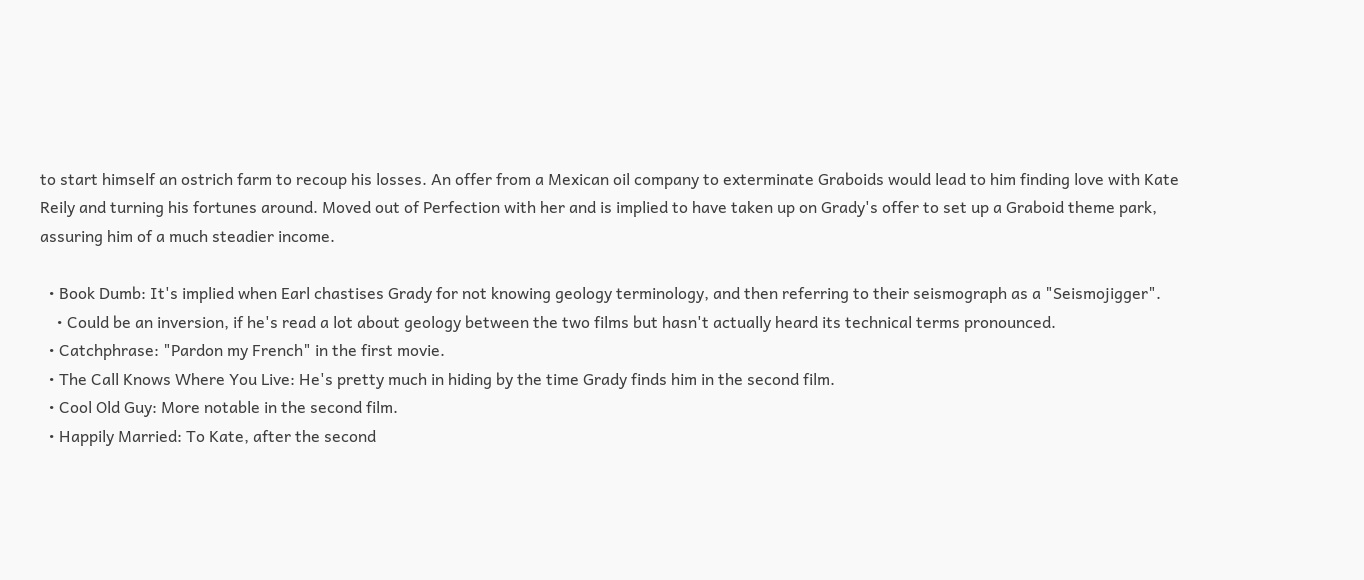to start himself an ostrich farm to recoup his losses. An offer from a Mexican oil company to exterminate Graboids would lead to him finding love with Kate Reily and turning his fortunes around. Moved out of Perfection with her and is implied to have taken up on Grady's offer to set up a Graboid theme park, assuring him of a much steadier income.

  • Book Dumb: It's implied when Earl chastises Grady for not knowing geology terminology, and then referring to their seismograph as a "Seismojigger".
    • Could be an inversion, if he's read a lot about geology between the two films but hasn't actually heard its technical terms pronounced.
  • Catchphrase: "Pardon my French" in the first movie.
  • The Call Knows Where You Live: He's pretty much in hiding by the time Grady finds him in the second film.
  • Cool Old Guy: More notable in the second film.
  • Happily Married: To Kate, after the second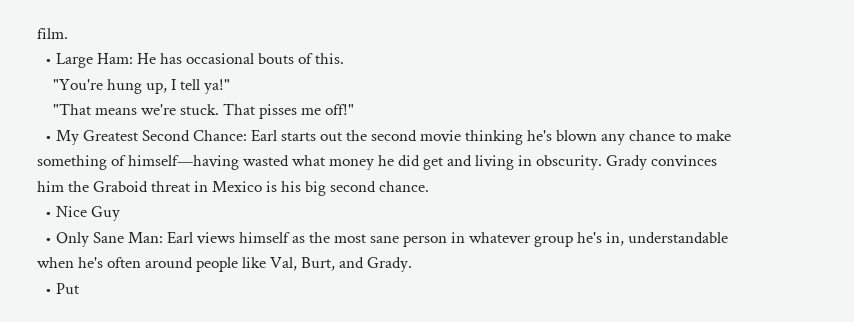film.
  • Large Ham: He has occasional bouts of this.
    "You're hung up, I tell ya!"
    "That means we're stuck. That pisses me off!"
  • My Greatest Second Chance: Earl starts out the second movie thinking he's blown any chance to make something of himself—having wasted what money he did get and living in obscurity. Grady convinces him the Graboid threat in Mexico is his big second chance.
  • Nice Guy
  • Only Sane Man: Earl views himself as the most sane person in whatever group he's in, understandable when he's often around people like Val, Burt, and Grady.
  • Put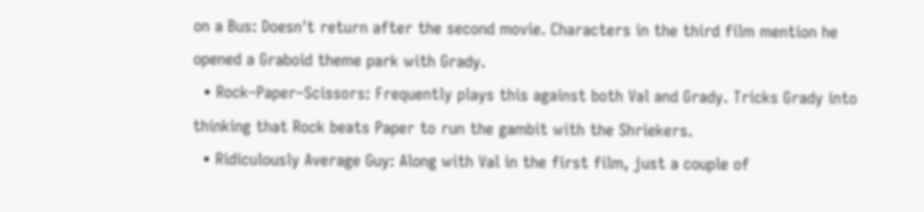on a Bus: Doesn't return after the second movie. Characters in the third film mention he opened a Graboid theme park with Grady.
  • Rock–Paper–Scissors: Frequently plays this against both Val and Grady. Tricks Grady into thinking that Rock beats Paper to run the gambit with the Shriekers.
  • Ridiculously Average Guy: Along with Val in the first film, just a couple of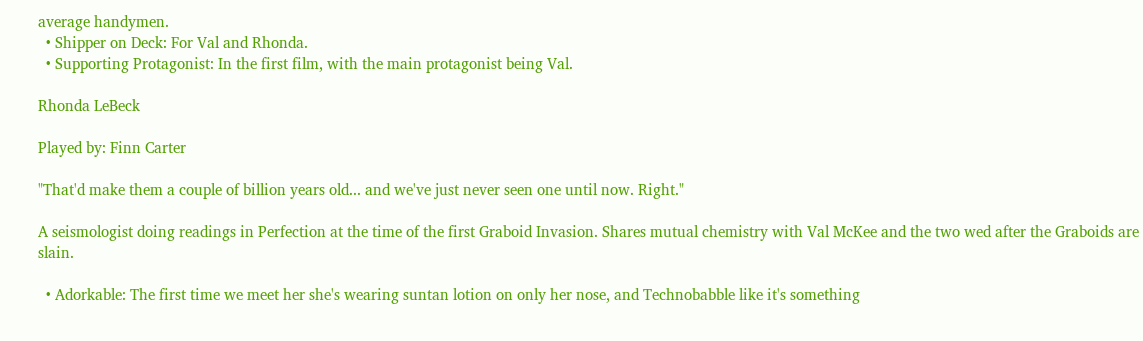average handymen.
  • Shipper on Deck: For Val and Rhonda.
  • Supporting Protagonist: In the first film, with the main protagonist being Val.

Rhonda LeBeck

Played by: Finn Carter

"That'd make them a couple of billion years old... and we've just never seen one until now. Right."

A seismologist doing readings in Perfection at the time of the first Graboid Invasion. Shares mutual chemistry with Val McKee and the two wed after the Graboids are slain.

  • Adorkable: The first time we meet her she's wearing suntan lotion on only her nose, and Technobabble like it's something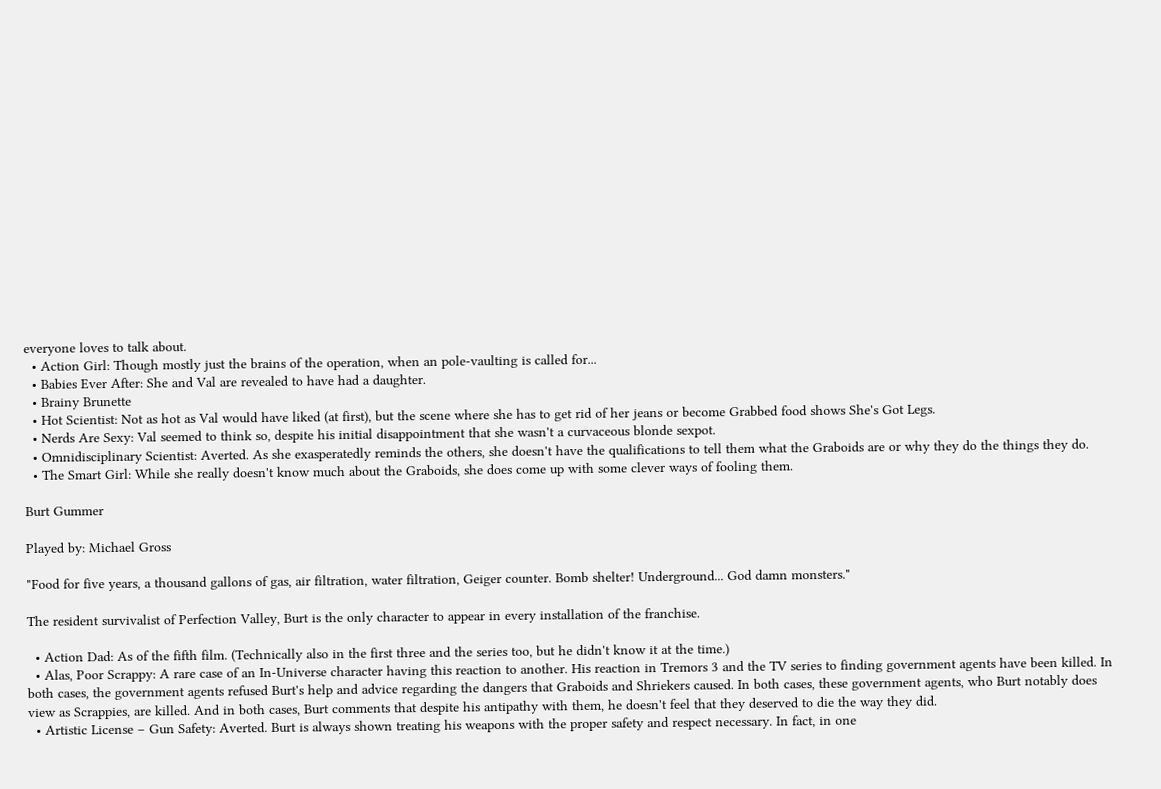everyone loves to talk about.
  • Action Girl: Though mostly just the brains of the operation, when an pole-vaulting is called for...
  • Babies Ever After: She and Val are revealed to have had a daughter.
  • Brainy Brunette
  • Hot Scientist: Not as hot as Val would have liked (at first), but the scene where she has to get rid of her jeans or become Grabbed food shows She's Got Legs.
  • Nerds Are Sexy: Val seemed to think so, despite his initial disappointment that she wasn't a curvaceous blonde sexpot.
  • Omnidisciplinary Scientist: Averted. As she exasperatedly reminds the others, she doesn't have the qualifications to tell them what the Graboids are or why they do the things they do.
  • The Smart Girl: While she really doesn't know much about the Graboids, she does come up with some clever ways of fooling them.

Burt Gummer

Played by: Michael Gross

"Food for five years, a thousand gallons of gas, air filtration, water filtration, Geiger counter. Bomb shelter! Underground... God damn monsters."

The resident survivalist of Perfection Valley, Burt is the only character to appear in every installation of the franchise.

  • Action Dad: As of the fifth film. (Technically also in the first three and the series too, but he didn't know it at the time.)
  • Alas, Poor Scrappy: A rare case of an In-Universe character having this reaction to another. His reaction in Tremors 3 and the TV series to finding government agents have been killed. In both cases, the government agents refused Burt's help and advice regarding the dangers that Graboids and Shriekers caused. In both cases, these government agents, who Burt notably does view as Scrappies, are killed. And in both cases, Burt comments that despite his antipathy with them, he doesn't feel that they deserved to die the way they did.
  • Artistic License – Gun Safety: Averted. Burt is always shown treating his weapons with the proper safety and respect necessary. In fact, in one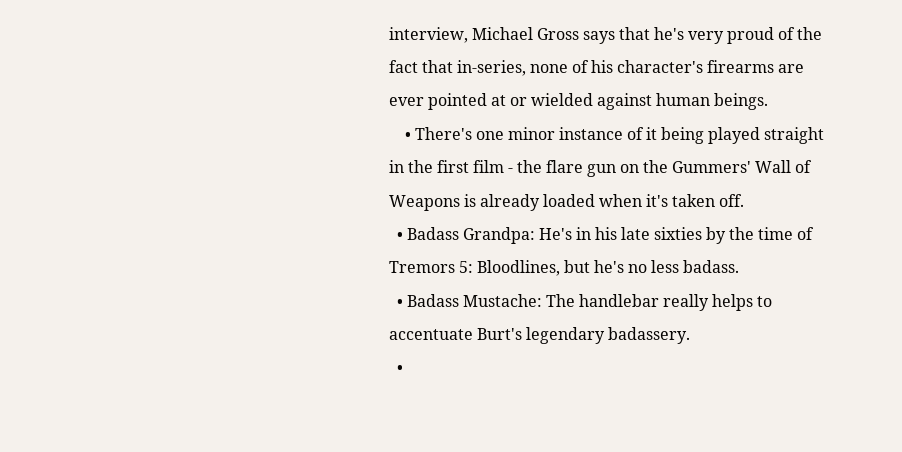interview, Michael Gross says that he's very proud of the fact that in-series, none of his character's firearms are ever pointed at or wielded against human beings.
    • There's one minor instance of it being played straight in the first film - the flare gun on the Gummers' Wall of Weapons is already loaded when it's taken off.
  • Badass Grandpa: He's in his late sixties by the time of Tremors 5: Bloodlines, but he's no less badass.
  • Badass Mustache: The handlebar really helps to accentuate Burt's legendary badassery.
  •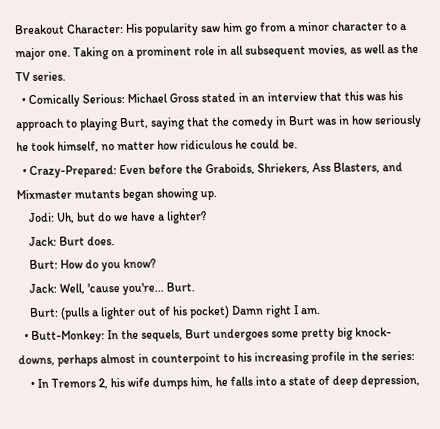Breakout Character: His popularity saw him go from a minor character to a major one. Taking on a prominent role in all subsequent movies, as well as the TV series.
  • Comically Serious: Michael Gross stated in an interview that this was his approach to playing Burt, saying that the comedy in Burt was in how seriously he took himself, no matter how ridiculous he could be.
  • Crazy-Prepared: Even before the Graboids, Shriekers, Ass Blasters, and Mixmaster mutants began showing up.
    Jodi: Uh, but do we have a lighter?
    Jack: Burt does.
    Burt: How do you know?
    Jack: Well, 'cause you're... Burt.
    Burt: (pulls a lighter out of his pocket) Damn right I am.
  • Butt-Monkey: In the sequels, Burt undergoes some pretty big knock-downs, perhaps almost in counterpoint to his increasing profile in the series:
    • In Tremors 2, his wife dumps him, he falls into a state of deep depression,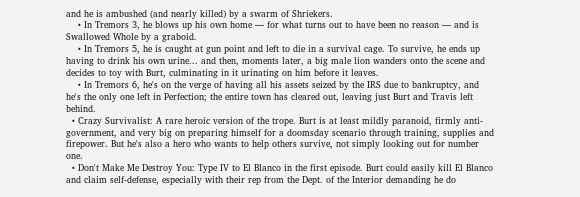and he is ambushed (and nearly killed) by a swarm of Shriekers.
    • In Tremors 3, he blows up his own home — for what turns out to have been no reason — and is Swallowed Whole by a graboid.
    • In Tremors 5, he is caught at gun point and left to die in a survival cage. To survive, he ends up having to drink his own urine... and then, moments later, a big male lion wanders onto the scene and decides to toy with Burt, culminating in it urinating on him before it leaves.
    • In Tremors 6, he's on the verge of having all his assets seized by the IRS due to bankruptcy, and he's the only one left in Perfection; the entire town has cleared out, leaving just Burt and Travis left behind.
  • Crazy Survivalist: A rare heroic version of the trope. Burt is at least mildly paranoid, firmly anti-government, and very big on preparing himself for a doomsday scenario through training, supplies and firepower. But he's also a hero who wants to help others survive, not simply looking out for number one.
  • Don't Make Me Destroy You: Type IV to El Blanco in the first episode. Burt could easily kill El Blanco and claim self-defense, especially with their rep from the Dept. of the Interior demanding he do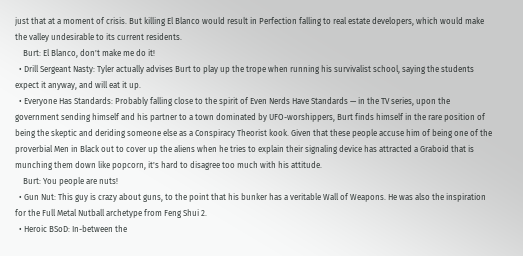just that at a moment of crisis. But killing El Blanco would result in Perfection falling to real estate developers, which would make the valley undesirable to its current residents.
    Burt: El Blanco, don't make me do it!
  • Drill Sergeant Nasty: Tyler actually advises Burt to play up the trope when running his survivalist school, saying the students expect it anyway, and will eat it up.
  • Everyone Has Standards: Probably falling close to the spirit of Even Nerds Have Standards — in the TV series, upon the government sending himself and his partner to a town dominated by UFO-worshippers, Burt finds himself in the rare position of being the skeptic and deriding someone else as a Conspiracy Theorist kook. Given that these people accuse him of being one of the proverbial Men in Black out to cover up the aliens when he tries to explain their signaling device has attracted a Graboid that is munching them down like popcorn, it's hard to disagree too much with his attitude.
    Burt: You people are nuts!
  • Gun Nut: This guy is crazy about guns, to the point that his bunker has a veritable Wall of Weapons. He was also the inspiration for the Full Metal Nutball archetype from Feng Shui 2.
  • Heroic BSoD: In-between the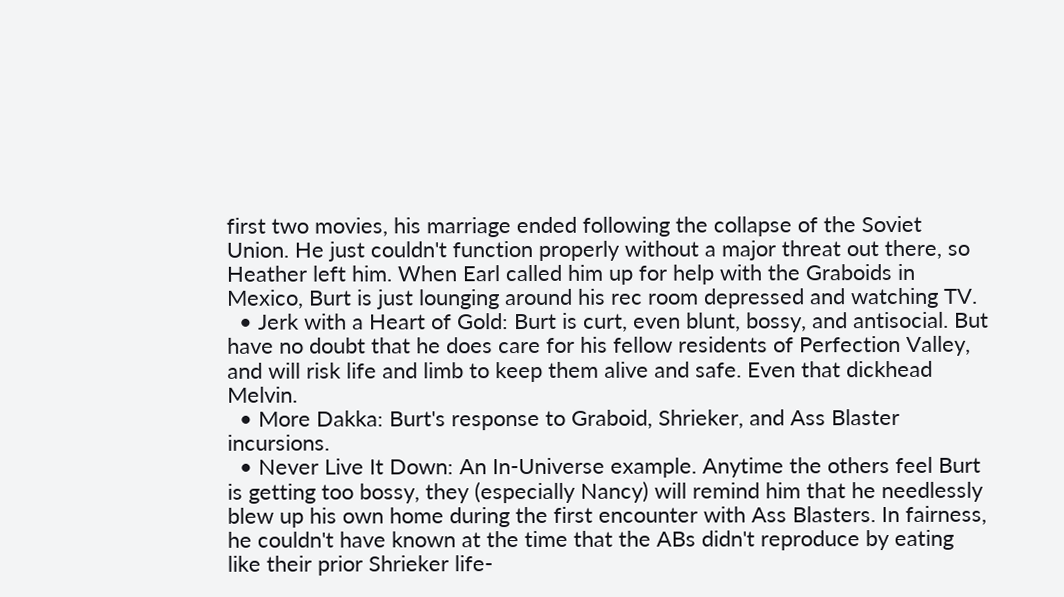first two movies, his marriage ended following the collapse of the Soviet Union. He just couldn't function properly without a major threat out there, so Heather left him. When Earl called him up for help with the Graboids in Mexico, Burt is just lounging around his rec room depressed and watching TV.
  • Jerk with a Heart of Gold: Burt is curt, even blunt, bossy, and antisocial. But have no doubt that he does care for his fellow residents of Perfection Valley, and will risk life and limb to keep them alive and safe. Even that dickhead Melvin.
  • More Dakka: Burt's response to Graboid, Shrieker, and Ass Blaster incursions.
  • Never Live It Down: An In-Universe example. Anytime the others feel Burt is getting too bossy, they (especially Nancy) will remind him that he needlessly blew up his own home during the first encounter with Ass Blasters. In fairness, he couldn't have known at the time that the ABs didn't reproduce by eating like their prior Shrieker life-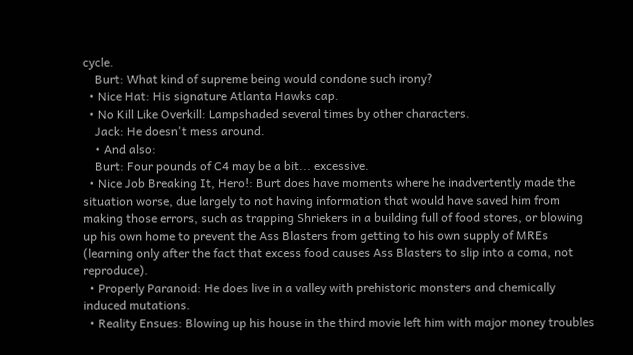cycle.
    Burt: What kind of supreme being would condone such irony?
  • Nice Hat: His signature Atlanta Hawks cap.
  • No Kill Like Overkill: Lampshaded several times by other characters.
    Jack: He doesn't mess around.
    • And also:
    Burt: Four pounds of C4 may be a bit... excessive.
  • Nice Job Breaking It, Hero!: Burt does have moments where he inadvertently made the situation worse, due largely to not having information that would have saved him from making those errors, such as trapping Shriekers in a building full of food stores, or blowing up his own home to prevent the Ass Blasters from getting to his own supply of MREs (learning only after the fact that excess food causes Ass Blasters to slip into a coma, not reproduce).
  • Properly Paranoid: He does live in a valley with prehistoric monsters and chemically induced mutations.
  • Reality Ensues: Blowing up his house in the third movie left him with major money troubles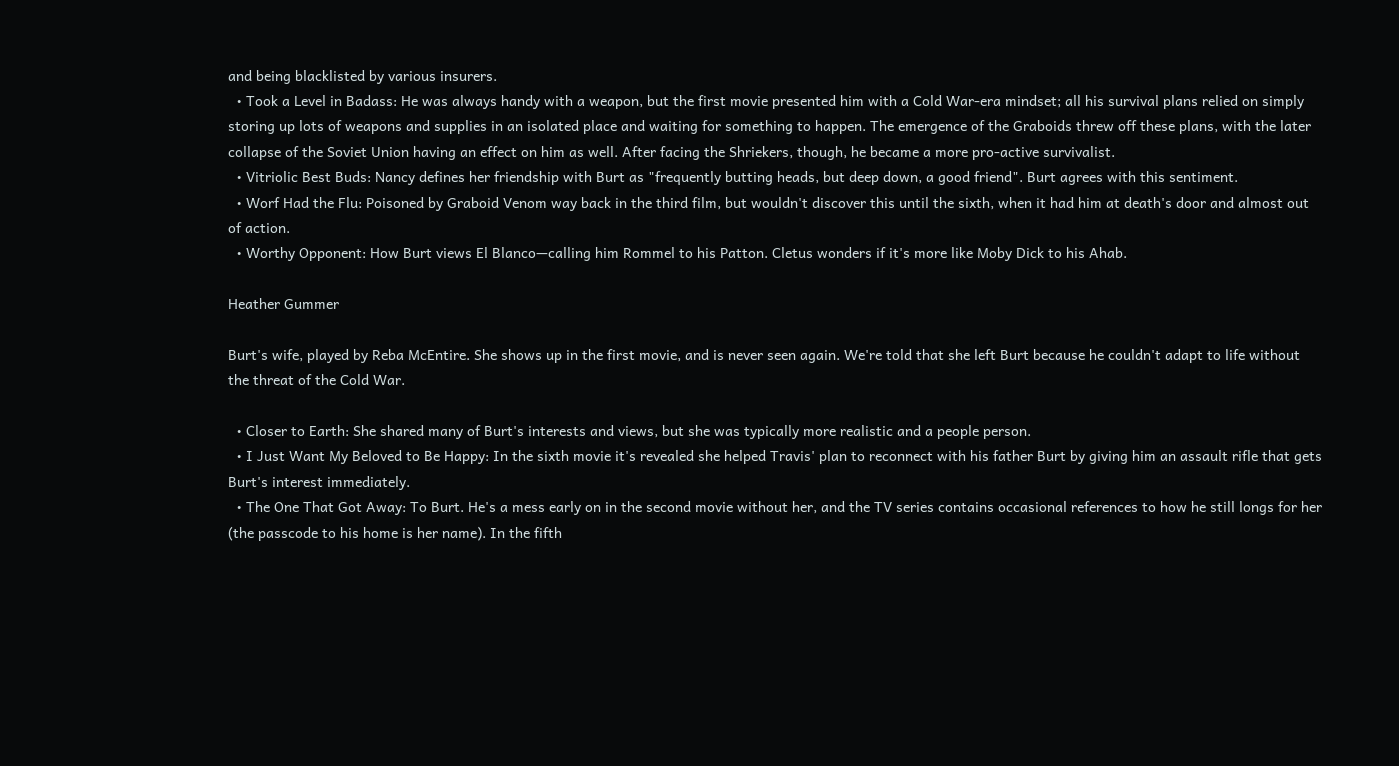and being blacklisted by various insurers.
  • Took a Level in Badass: He was always handy with a weapon, but the first movie presented him with a Cold War-era mindset; all his survival plans relied on simply storing up lots of weapons and supplies in an isolated place and waiting for something to happen. The emergence of the Graboids threw off these plans, with the later collapse of the Soviet Union having an effect on him as well. After facing the Shriekers, though, he became a more pro-active survivalist.
  • Vitriolic Best Buds: Nancy defines her friendship with Burt as "frequently butting heads, but deep down, a good friend". Burt agrees with this sentiment.
  • Worf Had the Flu: Poisoned by Graboid Venom way back in the third film, but wouldn't discover this until the sixth, when it had him at death's door and almost out of action.
  • Worthy Opponent: How Burt views El Blanco—calling him Rommel to his Patton. Cletus wonders if it's more like Moby Dick to his Ahab.

Heather Gummer

Burt's wife, played by Reba McEntire. She shows up in the first movie, and is never seen again. We're told that she left Burt because he couldn't adapt to life without the threat of the Cold War.

  • Closer to Earth: She shared many of Burt's interests and views, but she was typically more realistic and a people person.
  • I Just Want My Beloved to Be Happy: In the sixth movie it's revealed she helped Travis' plan to reconnect with his father Burt by giving him an assault rifle that gets Burt's interest immediately.
  • The One That Got Away: To Burt. He's a mess early on in the second movie without her, and the TV series contains occasional references to how he still longs for her (the passcode to his home is her name). In the fifth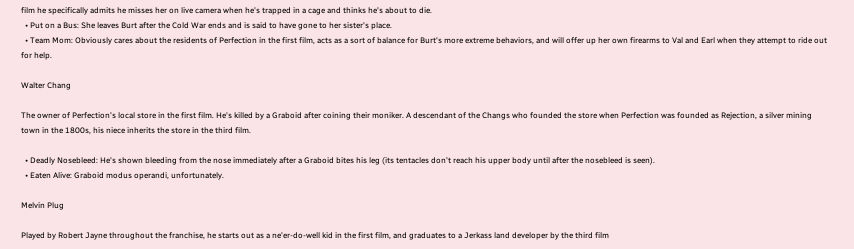film he specifically admits he misses her on live camera when he's trapped in a cage and thinks he's about to die.
  • Put on a Bus: She leaves Burt after the Cold War ends and is said to have gone to her sister's place.
  • Team Mom: Obviously cares about the residents of Perfection in the first film, acts as a sort of balance for Burt's more extreme behaviors, and will offer up her own firearms to Val and Earl when they attempt to ride out for help.

Walter Chang

The owner of Perfection's local store in the first film. He's killed by a Graboid after coining their moniker. A descendant of the Changs who founded the store when Perfection was founded as Rejection, a silver mining town in the 1800s, his niece inherits the store in the third film.

  • Deadly Nosebleed: He's shown bleeding from the nose immediately after a Graboid bites his leg (its tentacles don't reach his upper body until after the nosebleed is seen).
  • Eaten Alive: Graboid modus operandi, unfortunately.

Melvin Plug

Played by Robert Jayne throughout the franchise, he starts out as a ne'er-do-well kid in the first film, and graduates to a Jerkass land developer by the third film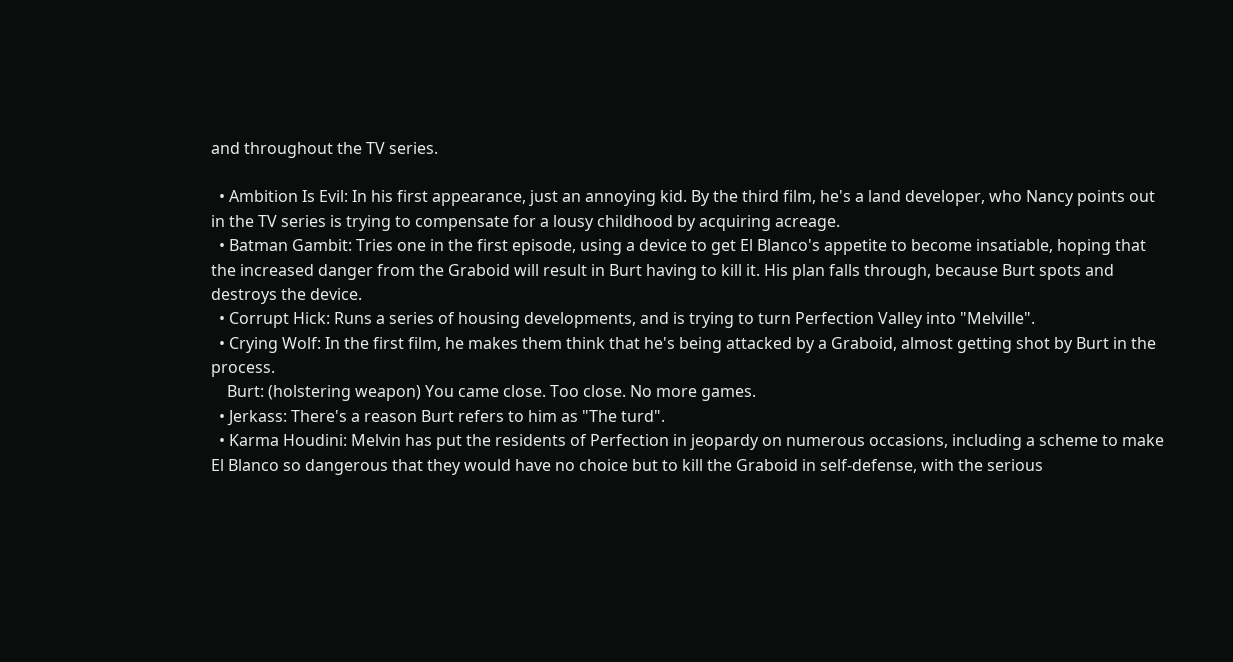and throughout the TV series.

  • Ambition Is Evil: In his first appearance, just an annoying kid. By the third film, he's a land developer, who Nancy points out in the TV series is trying to compensate for a lousy childhood by acquiring acreage.
  • Batman Gambit: Tries one in the first episode, using a device to get El Blanco's appetite to become insatiable, hoping that the increased danger from the Graboid will result in Burt having to kill it. His plan falls through, because Burt spots and destroys the device.
  • Corrupt Hick: Runs a series of housing developments, and is trying to turn Perfection Valley into "Melville".
  • Crying Wolf: In the first film, he makes them think that he's being attacked by a Graboid, almost getting shot by Burt in the process.
    Burt: (holstering weapon) You came close. Too close. No more games.
  • Jerkass: There's a reason Burt refers to him as "The turd".
  • Karma Houdini: Melvin has put the residents of Perfection in jeopardy on numerous occasions, including a scheme to make El Blanco so dangerous that they would have no choice but to kill the Graboid in self-defense, with the serious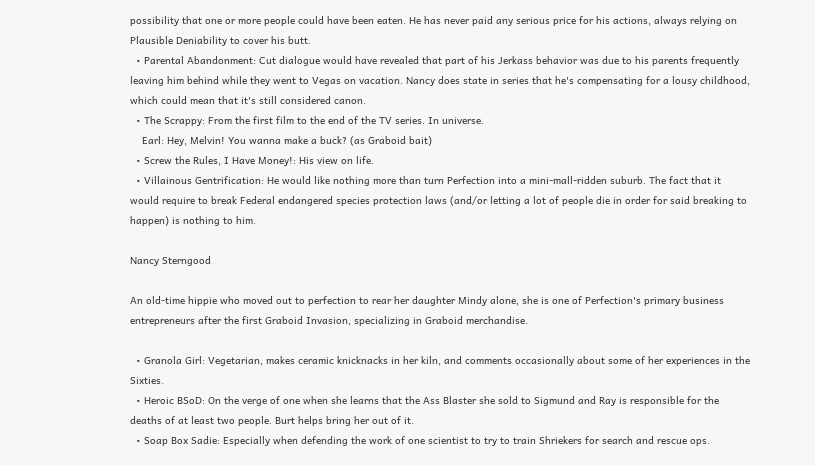possibility that one or more people could have been eaten. He has never paid any serious price for his actions, always relying on Plausible Deniability to cover his butt.
  • Parental Abandonment: Cut dialogue would have revealed that part of his Jerkass behavior was due to his parents frequently leaving him behind while they went to Vegas on vacation. Nancy does state in series that he's compensating for a lousy childhood, which could mean that it's still considered canon.
  • The Scrappy: From the first film to the end of the TV series. In universe.
    Earl: Hey, Melvin! You wanna make a buck? (as Graboid bait)
  • Screw the Rules, I Have Money!: His view on life.
  • Villainous Gentrification: He would like nothing more than turn Perfection into a mini-mall-ridden suburb. The fact that it would require to break Federal endangered species protection laws (and/or letting a lot of people die in order for said breaking to happen) is nothing to him.

Nancy Sterngood

An old-time hippie who moved out to perfection to rear her daughter Mindy alone, she is one of Perfection's primary business entrepreneurs after the first Graboid Invasion, specializing in Graboid merchandise.

  • Granola Girl: Vegetarian, makes ceramic knicknacks in her kiln, and comments occasionally about some of her experiences in the Sixties.
  • Heroic BSoD: On the verge of one when she learns that the Ass Blaster she sold to Sigmund and Ray is responsible for the deaths of at least two people. Burt helps bring her out of it.
  • Soap Box Sadie: Especially when defending the work of one scientist to try to train Shriekers for search and rescue ops.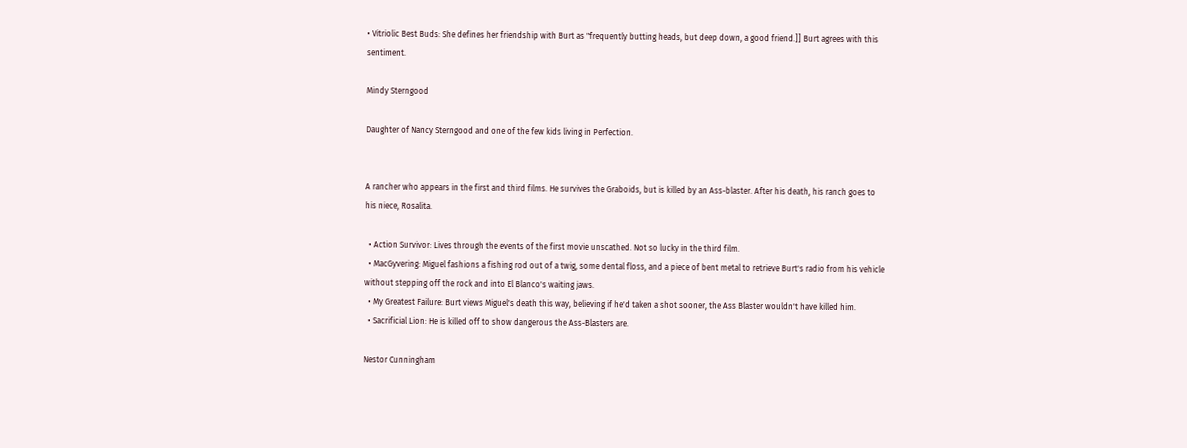• Vitriolic Best Buds: She defines her friendship with Burt as "frequently butting heads, but deep down, a good friend.]] Burt agrees with this sentiment.

Mindy Sterngood

Daughter of Nancy Sterngood and one of the few kids living in Perfection.


A rancher who appears in the first and third films. He survives the Graboids, but is killed by an Ass-blaster. After his death, his ranch goes to his niece, Rosalita.

  • Action Survivor: Lives through the events of the first movie unscathed. Not so lucky in the third film.
  • MacGyvering: Miguel fashions a fishing rod out of a twig, some dental floss, and a piece of bent metal to retrieve Burt's radio from his vehicle without stepping off the rock and into El Blanco's waiting jaws.
  • My Greatest Failure: Burt views Miguel's death this way, believing if he'd taken a shot sooner, the Ass Blaster wouldn't have killed him.
  • Sacrificial Lion: He is killed off to show dangerous the Ass-Blasters are.

Nestor Cunningham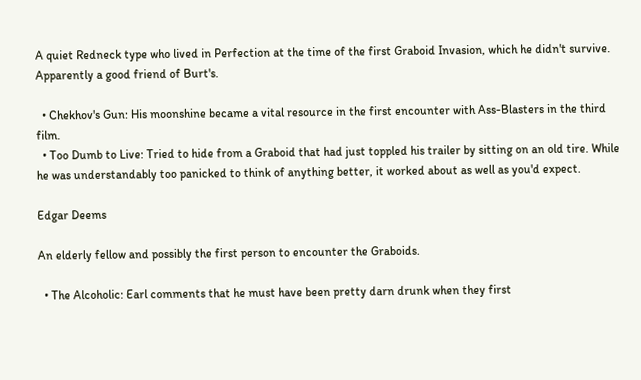A quiet Redneck type who lived in Perfection at the time of the first Graboid Invasion, which he didn't survive. Apparently a good friend of Burt's.

  • Chekhov's Gun: His moonshine became a vital resource in the first encounter with Ass-Blasters in the third film.
  • Too Dumb to Live: Tried to hide from a Graboid that had just toppled his trailer by sitting on an old tire. While he was understandably too panicked to think of anything better, it worked about as well as you'd expect.

Edgar Deems

An elderly fellow and possibly the first person to encounter the Graboids.

  • The Alcoholic: Earl comments that he must have been pretty darn drunk when they first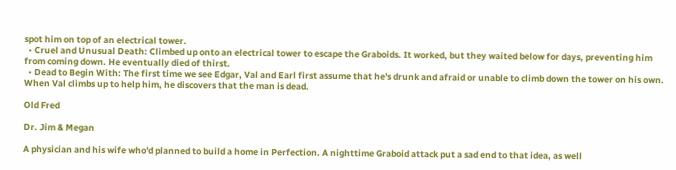spot him on top of an electrical tower.
  • Cruel and Unusual Death: Climbed up onto an electrical tower to escape the Graboids. It worked, but they waited below for days, preventing him from coming down. He eventually died of thirst.
  • Dead to Begin With: The first time we see Edgar, Val and Earl first assume that he's drunk and afraid or unable to climb down the tower on his own. When Val climbs up to help him, he discovers that the man is dead.

Old Fred

Dr. Jim & Megan

A physician and his wife who'd planned to build a home in Perfection. A nighttime Graboid attack put a sad end to that idea, as well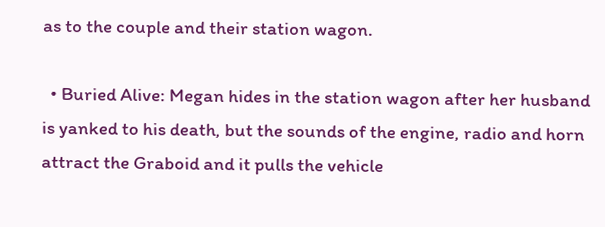as to the couple and their station wagon.

  • Buried Alive: Megan hides in the station wagon after her husband is yanked to his death, but the sounds of the engine, radio and horn attract the Graboid and it pulls the vehicle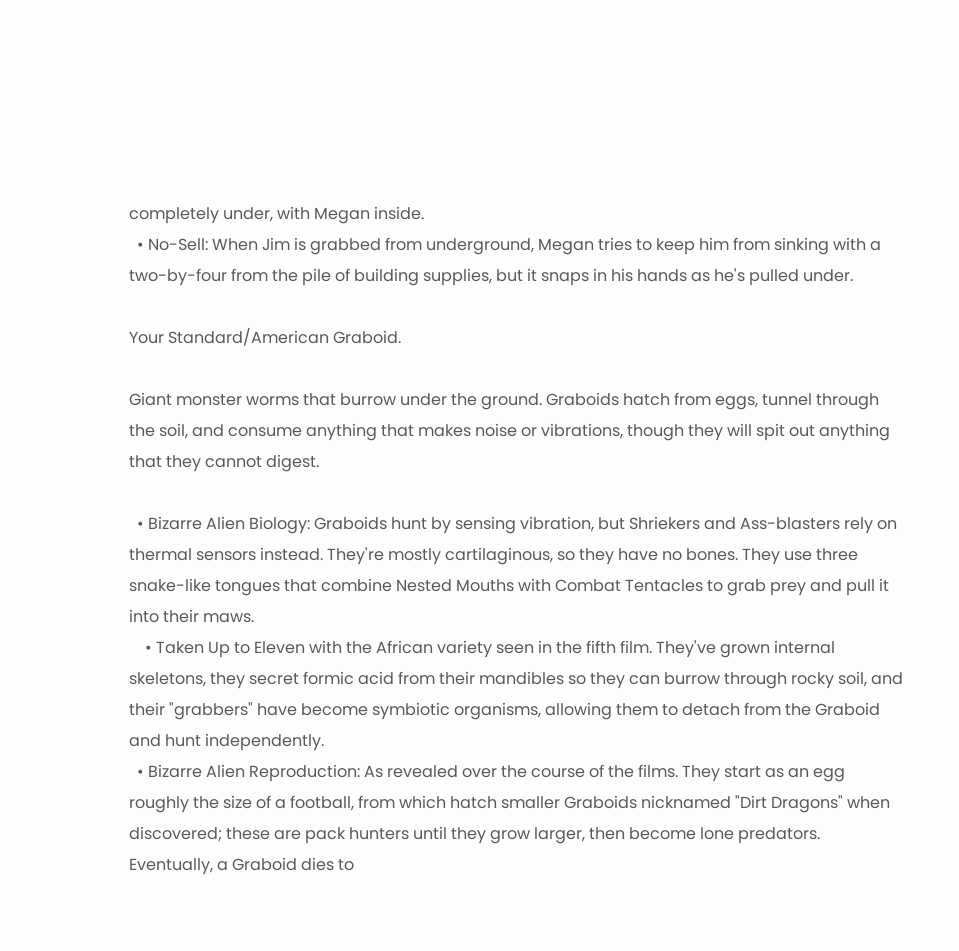completely under, with Megan inside.
  • No-Sell: When Jim is grabbed from underground, Megan tries to keep him from sinking with a two-by-four from the pile of building supplies, but it snaps in his hands as he's pulled under.

Your Standard/American Graboid.

Giant monster worms that burrow under the ground. Graboids hatch from eggs, tunnel through the soil, and consume anything that makes noise or vibrations, though they will spit out anything that they cannot digest.

  • Bizarre Alien Biology: Graboids hunt by sensing vibration, but Shriekers and Ass-blasters rely on thermal sensors instead. They're mostly cartilaginous, so they have no bones. They use three snake-like tongues that combine Nested Mouths with Combat Tentacles to grab prey and pull it into their maws.
    • Taken Up to Eleven with the African variety seen in the fifth film. They've grown internal skeletons, they secret formic acid from their mandibles so they can burrow through rocky soil, and their "grabbers" have become symbiotic organisms, allowing them to detach from the Graboid and hunt independently.
  • Bizarre Alien Reproduction: As revealed over the course of the films. They start as an egg roughly the size of a football, from which hatch smaller Graboids nicknamed "Dirt Dragons" when discovered; these are pack hunters until they grow larger, then become lone predators. Eventually, a Graboid dies to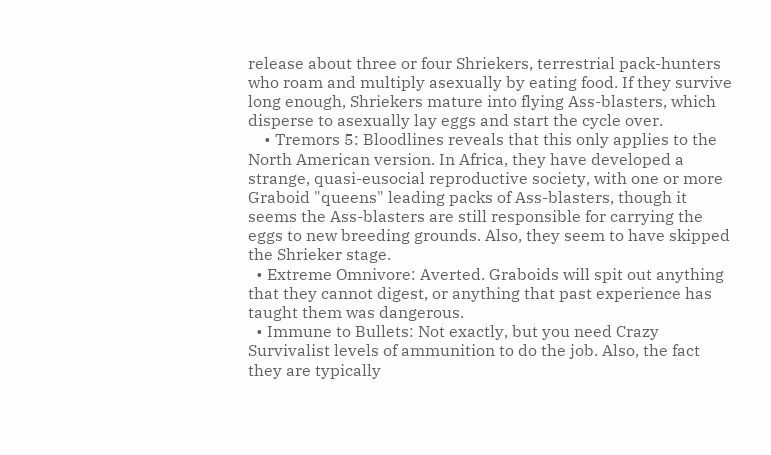release about three or four Shriekers, terrestrial pack-hunters who roam and multiply asexually by eating food. If they survive long enough, Shriekers mature into flying Ass-blasters, which disperse to asexually lay eggs and start the cycle over.
    • Tremors 5: Bloodlines reveals that this only applies to the North American version. In Africa, they have developed a strange, quasi-eusocial reproductive society, with one or more Graboid "queens" leading packs of Ass-blasters, though it seems the Ass-blasters are still responsible for carrying the eggs to new breeding grounds. Also, they seem to have skipped the Shrieker stage.
  • Extreme Omnivore: Averted. Graboids will spit out anything that they cannot digest, or anything that past experience has taught them was dangerous.
  • Immune to Bullets: Not exactly, but you need Crazy Survivalist levels of ammunition to do the job. Also, the fact they are typically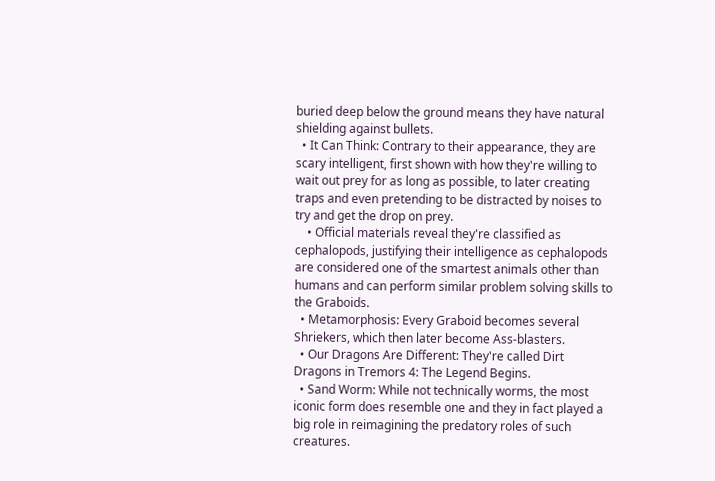buried deep below the ground means they have natural shielding against bullets.
  • It Can Think: Contrary to their appearance, they are scary intelligent, first shown with how they're willing to wait out prey for as long as possible, to later creating traps and even pretending to be distracted by noises to try and get the drop on prey.
    • Official materials reveal they're classified as cephalopods, justifying their intelligence as cephalopods are considered one of the smartest animals other than humans and can perform similar problem solving skills to the Graboids.
  • Metamorphosis: Every Graboid becomes several Shriekers, which then later become Ass-blasters.
  • Our Dragons Are Different: They're called Dirt Dragons in Tremors 4: The Legend Begins.
  • Sand Worm: While not technically worms, the most iconic form does resemble one and they in fact played a big role in reimagining the predatory roles of such creatures.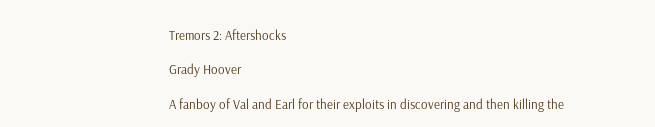Tremors 2: Aftershocks

Grady Hoover

A fanboy of Val and Earl for their exploits in discovering and then killing the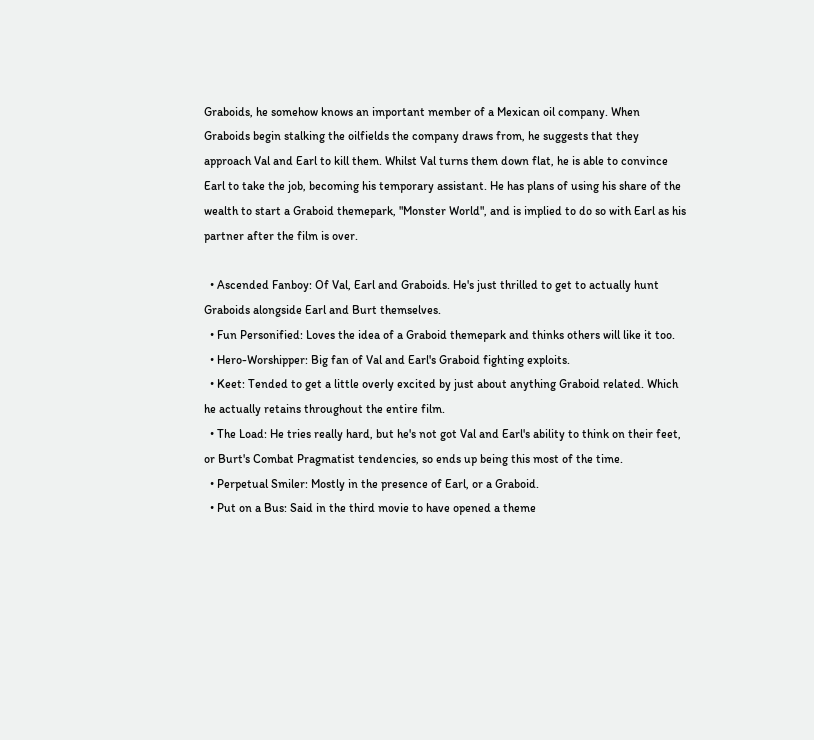Graboids, he somehow knows an important member of a Mexican oil company. When Graboids begin stalking the oilfields the company draws from, he suggests that they approach Val and Earl to kill them. Whilst Val turns them down flat, he is able to convince Earl to take the job, becoming his temporary assistant. He has plans of using his share of the wealth to start a Graboid themepark, "Monster World", and is implied to do so with Earl as his partner after the film is over.

  • Ascended Fanboy: Of Val, Earl and Graboids. He's just thrilled to get to actually hunt Graboids alongside Earl and Burt themselves.
  • Fun Personified: Loves the idea of a Graboid themepark and thinks others will like it too.
  • Hero-Worshipper: Big fan of Val and Earl's Graboid fighting exploits.
  • Keet: Tended to get a little overly excited by just about anything Graboid related. Which he actually retains throughout the entire film.
  • The Load: He tries really hard, but he's not got Val and Earl's ability to think on their feet, or Burt's Combat Pragmatist tendencies, so ends up being this most of the time.
  • Perpetual Smiler: Mostly in the presence of Earl, or a Graboid.
  • Put on a Bus: Said in the third movie to have opened a theme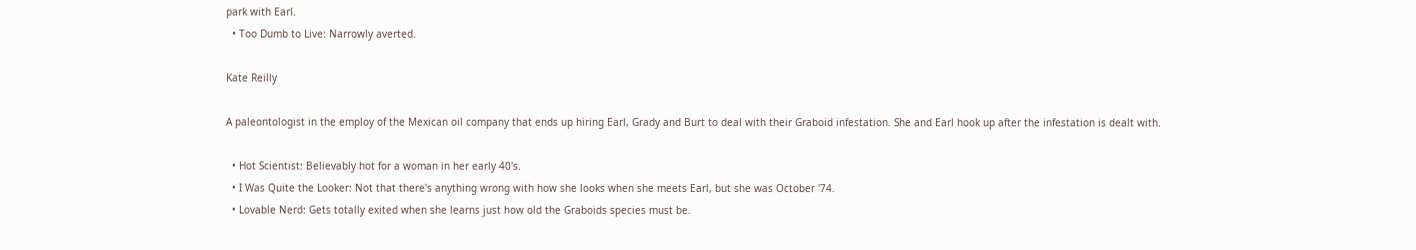park with Earl.
  • Too Dumb to Live: Narrowly averted.

Kate Reilly

A paleontologist in the employ of the Mexican oil company that ends up hiring Earl, Grady and Burt to deal with their Graboid infestation. She and Earl hook up after the infestation is dealt with.

  • Hot Scientist: Believably hot for a woman in her early 40's.
  • I Was Quite the Looker: Not that there's anything wrong with how she looks when she meets Earl, but she was October '74.
  • Lovable Nerd: Gets totally exited when she learns just how old the Graboids species must be.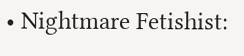• Nightmare Fetishist: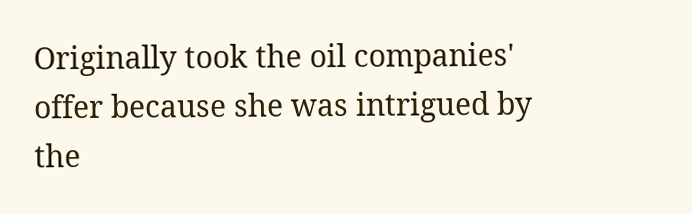Originally took the oil companies' offer because she was intrigued by the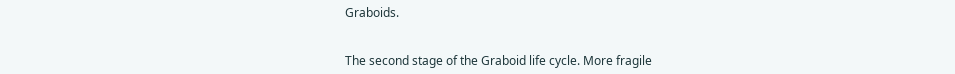Graboids.


The second stage of the Graboid life cycle. More fragile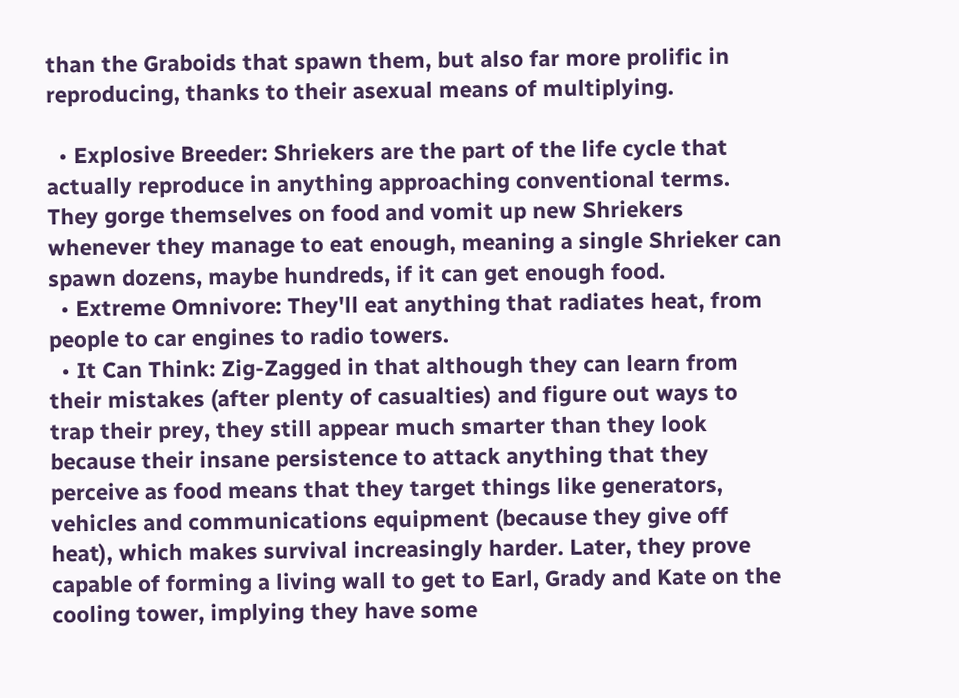than the Graboids that spawn them, but also far more prolific in reproducing, thanks to their asexual means of multiplying.

  • Explosive Breeder: Shriekers are the part of the life cycle that actually reproduce in anything approaching conventional terms. They gorge themselves on food and vomit up new Shriekers whenever they manage to eat enough, meaning a single Shrieker can spawn dozens, maybe hundreds, if it can get enough food.
  • Extreme Omnivore: They'll eat anything that radiates heat, from people to car engines to radio towers.
  • It Can Think: Zig-Zagged in that although they can learn from their mistakes (after plenty of casualties) and figure out ways to trap their prey, they still appear much smarter than they look because their insane persistence to attack anything that they perceive as food means that they target things like generators, vehicles and communications equipment (because they give off heat), which makes survival increasingly harder. Later, they prove capable of forming a living wall to get to Earl, Grady and Kate on the cooling tower, implying they have some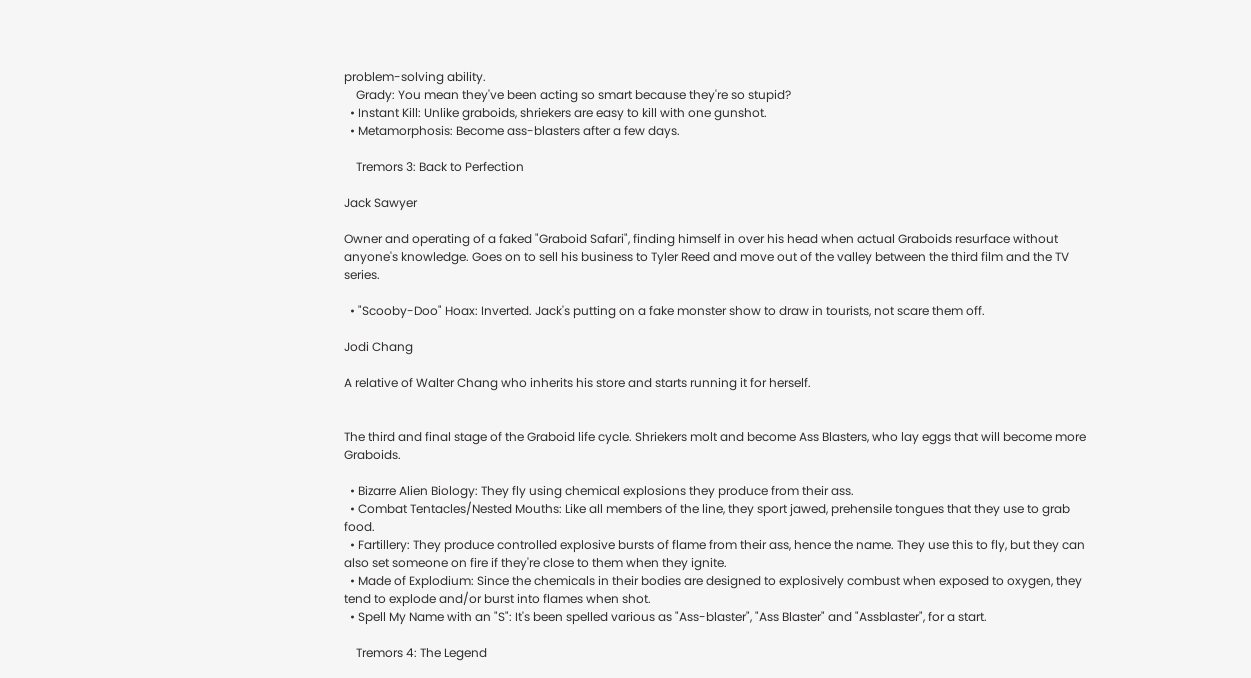problem-solving ability.
    Grady: You mean they've been acting so smart because they're so stupid?
  • Instant Kill: Unlike graboids, shriekers are easy to kill with one gunshot.
  • Metamorphosis: Become ass-blasters after a few days.

    Tremors 3: Back to Perfection

Jack Sawyer

Owner and operating of a faked "Graboid Safari", finding himself in over his head when actual Graboids resurface without anyone's knowledge. Goes on to sell his business to Tyler Reed and move out of the valley between the third film and the TV series.

  • "Scooby-Doo" Hoax: Inverted. Jack's putting on a fake monster show to draw in tourists, not scare them off.

Jodi Chang

A relative of Walter Chang who inherits his store and starts running it for herself.


The third and final stage of the Graboid life cycle. Shriekers molt and become Ass Blasters, who lay eggs that will become more Graboids.

  • Bizarre Alien Biology: They fly using chemical explosions they produce from their ass.
  • Combat Tentacles/Nested Mouths: Like all members of the line, they sport jawed, prehensile tongues that they use to grab food.
  • Fartillery: They produce controlled explosive bursts of flame from their ass, hence the name. They use this to fly, but they can also set someone on fire if they're close to them when they ignite.
  • Made of Explodium: Since the chemicals in their bodies are designed to explosively combust when exposed to oxygen, they tend to explode and/or burst into flames when shot.
  • Spell My Name with an "S": It's been spelled various as "Ass-blaster", "Ass Blaster" and "Assblaster", for a start.

    Tremors 4: The Legend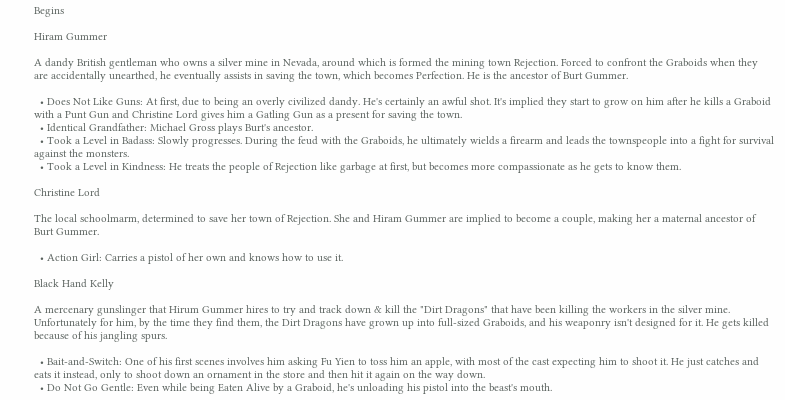Begins

Hiram Gummer

A dandy British gentleman who owns a silver mine in Nevada, around which is formed the mining town Rejection. Forced to confront the Graboids when they are accidentally unearthed, he eventually assists in saving the town, which becomes Perfection. He is the ancestor of Burt Gummer.

  • Does Not Like Guns: At first, due to being an overly civilized dandy. He's certainly an awful shot. It's implied they start to grow on him after he kills a Graboid with a Punt Gun and Christine Lord gives him a Gatling Gun as a present for saving the town.
  • Identical Grandfather: Michael Gross plays Burt's ancestor.
  • Took a Level in Badass: Slowly progresses. During the feud with the Graboids, he ultimately wields a firearm and leads the townspeople into a fight for survival against the monsters.
  • Took a Level in Kindness: He treats the people of Rejection like garbage at first, but becomes more compassionate as he gets to know them.

Christine Lord

The local schoolmarm, determined to save her town of Rejection. She and Hiram Gummer are implied to become a couple, making her a maternal ancestor of Burt Gummer.

  • Action Girl: Carries a pistol of her own and knows how to use it.

Black Hand Kelly

A mercenary gunslinger that Hirum Gummer hires to try and track down & kill the "Dirt Dragons" that have been killing the workers in the silver mine. Unfortunately for him, by the time they find them, the Dirt Dragons have grown up into full-sized Graboids, and his weaponry isn't designed for it. He gets killed because of his jangling spurs.

  • Bait-and-Switch: One of his first scenes involves him asking Fu Yien to toss him an apple, with most of the cast expecting him to shoot it. He just catches and eats it instead, only to shoot down an ornament in the store and then hit it again on the way down.
  • Do Not Go Gentle: Even while being Eaten Alive by a Graboid, he's unloading his pistol into the beast's mouth.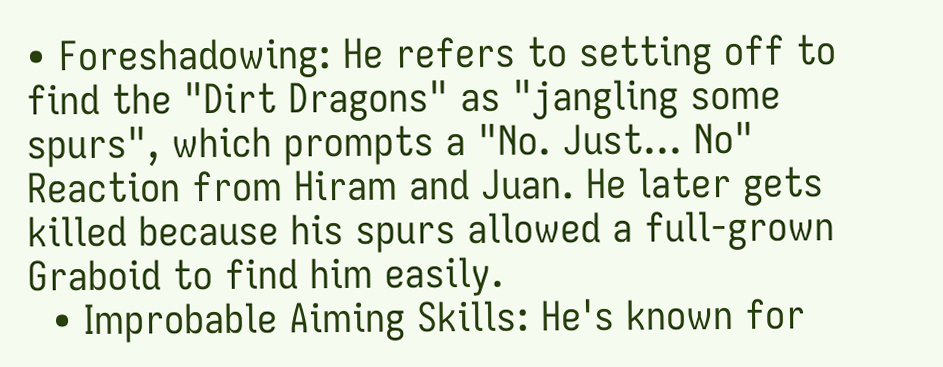• Foreshadowing: He refers to setting off to find the "Dirt Dragons" as "jangling some spurs", which prompts a "No. Just... No" Reaction from Hiram and Juan. He later gets killed because his spurs allowed a full-grown Graboid to find him easily.
  • Improbable Aiming Skills: He's known for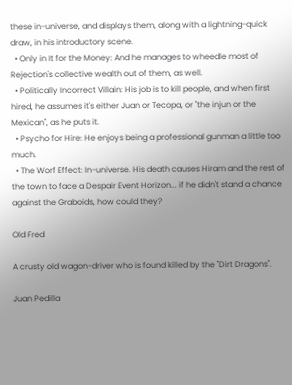these in-universe, and displays them, along with a lightning-quick draw, in his introductory scene.
  • Only in It for the Money: And he manages to wheedle most of Rejection's collective wealth out of them, as well.
  • Politically Incorrect Villain: His job is to kill people, and when first hired, he assumes it's either Juan or Tecopa, or "the injun or the Mexican", as he puts it.
  • Psycho for Hire: He enjoys being a professional gunman a little too much.
  • The Worf Effect: In-universe. His death causes Hiram and the rest of the town to face a Despair Event Horizon... if he didn't stand a chance against the Graboids, how could they?

Old Fred

A crusty old wagon-driver who is found killed by the "Dirt Dragons".

Juan Pedilla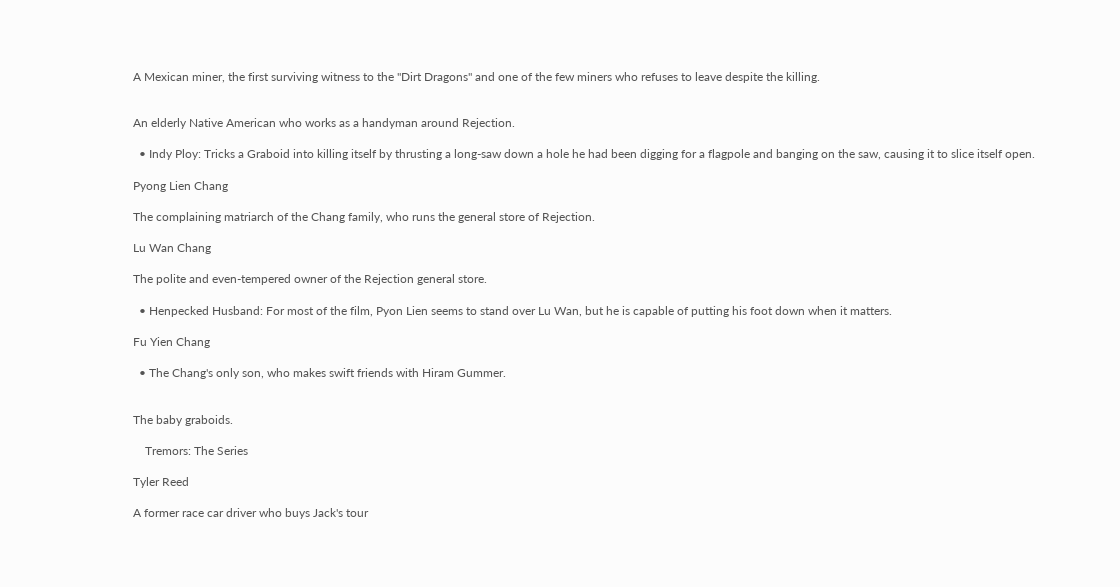A Mexican miner, the first surviving witness to the "Dirt Dragons" and one of the few miners who refuses to leave despite the killing.


An elderly Native American who works as a handyman around Rejection.

  • Indy Ploy: Tricks a Graboid into killing itself by thrusting a long-saw down a hole he had been digging for a flagpole and banging on the saw, causing it to slice itself open.

Pyong Lien Chang

The complaining matriarch of the Chang family, who runs the general store of Rejection.

Lu Wan Chang

The polite and even-tempered owner of the Rejection general store.

  • Henpecked Husband: For most of the film, Pyon Lien seems to stand over Lu Wan, but he is capable of putting his foot down when it matters.

Fu Yien Chang

  • The Chang's only son, who makes swift friends with Hiram Gummer.


The baby graboids.

    Tremors: The Series

Tyler Reed

A former race car driver who buys Jack's tour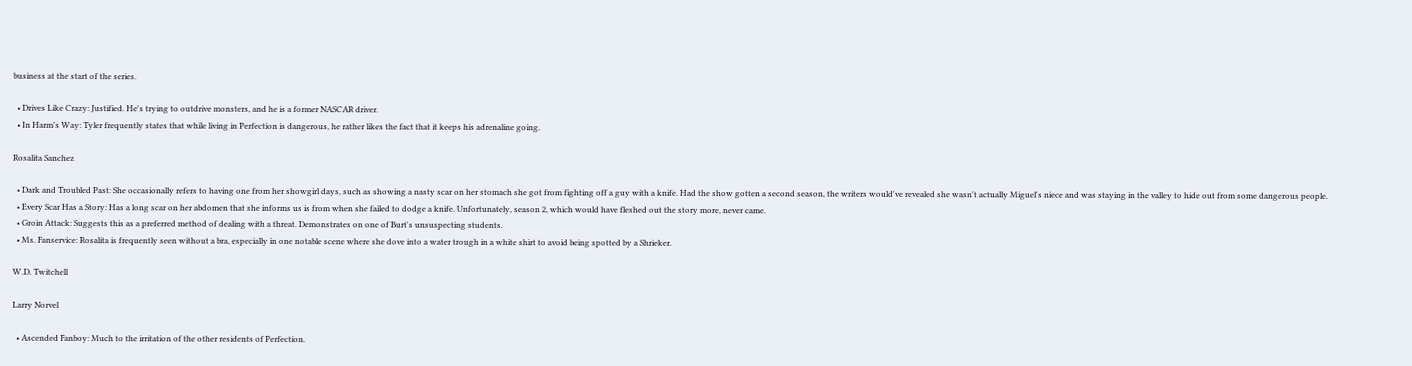business at the start of the series.

  • Drives Like Crazy: Justified. He's trying to outdrive monsters, and he is a former NASCAR driver.
  • In Harm's Way: Tyler frequently states that while living in Perfection is dangerous, he rather likes the fact that it keeps his adrenaline going.

Rosalita Sanchez

  • Dark and Troubled Past: She occasionally refers to having one from her showgirl days, such as showing a nasty scar on her stomach she got from fighting off a guy with a knife. Had the show gotten a second season, the writers would've revealed she wasn't actually Miguel's niece and was staying in the valley to hide out from some dangerous people.
  • Every Scar Has a Story: Has a long scar on her abdomen that she informs us is from when she failed to dodge a knife. Unfortunately, season 2, which would have fleshed out the story more, never came.
  • Groin Attack: Suggests this as a preferred method of dealing with a threat. Demonstrates on one of Burt's unsuspecting students.
  • Ms. Fanservice: Rosalita is frequently seen without a bra, especially in one notable scene where she dove into a water trough in a white shirt to avoid being spotted by a Shrieker.

W.D. Twitchell

Larry Norvel

  • Ascended Fanboy: Much to the irritation of the other residents of Perfection.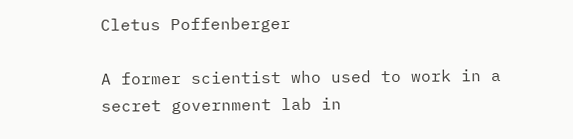Cletus Poffenberger

A former scientist who used to work in a secret government lab in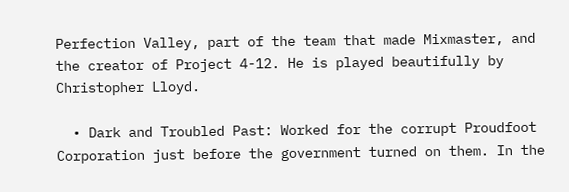Perfection Valley, part of the team that made Mixmaster, and the creator of Project 4-12. He is played beautifully by Christopher Lloyd.

  • Dark and Troubled Past: Worked for the corrupt Proudfoot Corporation just before the government turned on them. In the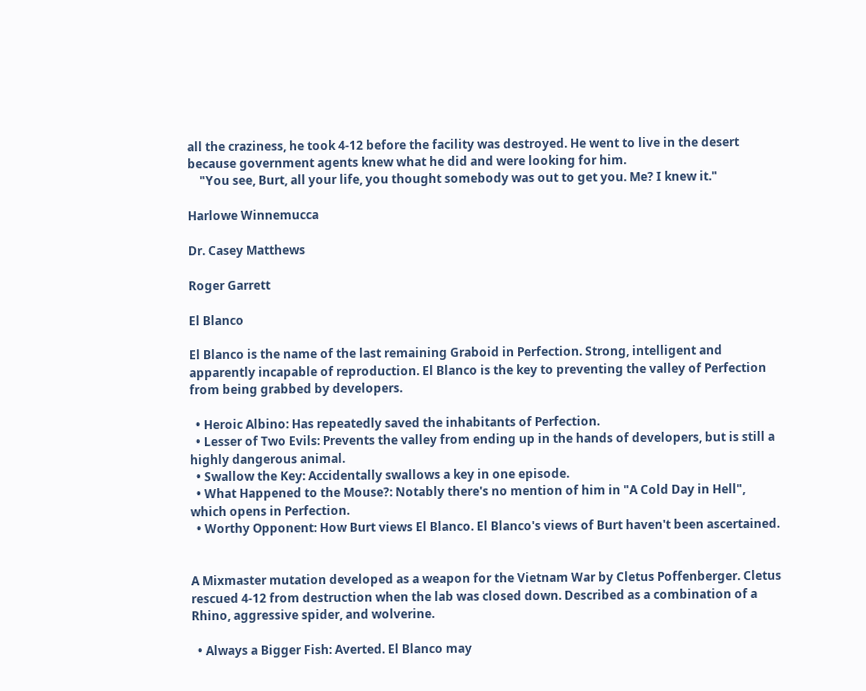all the craziness, he took 4-12 before the facility was destroyed. He went to live in the desert because government agents knew what he did and were looking for him.
    "You see, Burt, all your life, you thought somebody was out to get you. Me? I knew it."

Harlowe Winnemucca

Dr. Casey Matthews

Roger Garrett

El Blanco

El Blanco is the name of the last remaining Graboid in Perfection. Strong, intelligent and apparently incapable of reproduction. El Blanco is the key to preventing the valley of Perfection from being grabbed by developers.

  • Heroic Albino: Has repeatedly saved the inhabitants of Perfection.
  • Lesser of Two Evils: Prevents the valley from ending up in the hands of developers, but is still a highly dangerous animal.
  • Swallow the Key: Accidentally swallows a key in one episode.
  • What Happened to the Mouse?: Notably there's no mention of him in "A Cold Day in Hell", which opens in Perfection.
  • Worthy Opponent: How Burt views El Blanco. El Blanco's views of Burt haven't been ascertained.


A Mixmaster mutation developed as a weapon for the Vietnam War by Cletus Poffenberger. Cletus rescued 4-12 from destruction when the lab was closed down. Described as a combination of a Rhino, aggressive spider, and wolverine.

  • Always a Bigger Fish: Averted. El Blanco may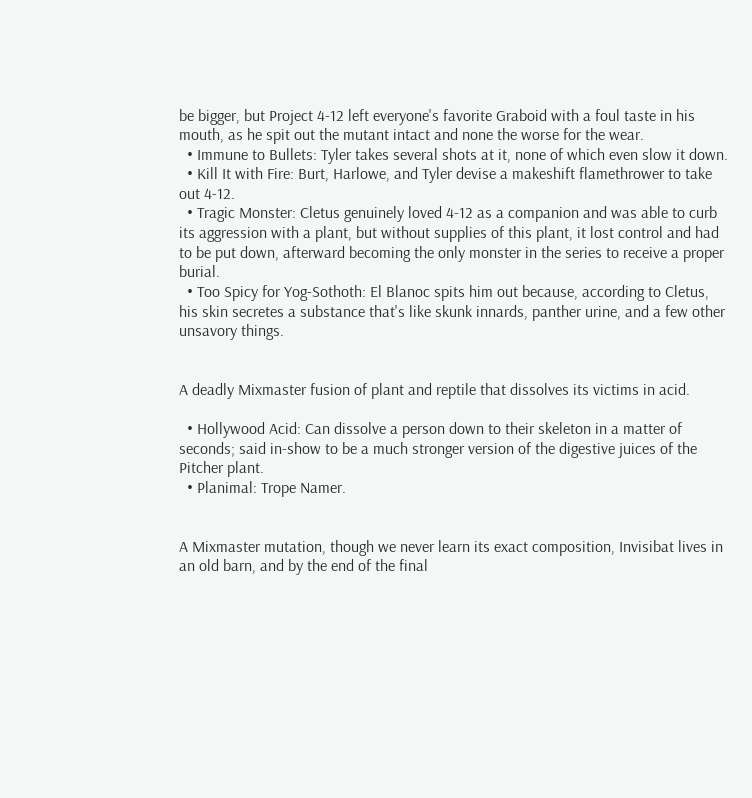be bigger, but Project 4-12 left everyone's favorite Graboid with a foul taste in his mouth, as he spit out the mutant intact and none the worse for the wear.
  • Immune to Bullets: Tyler takes several shots at it, none of which even slow it down.
  • Kill It with Fire: Burt, Harlowe, and Tyler devise a makeshift flamethrower to take out 4-12.
  • Tragic Monster: Cletus genuinely loved 4-12 as a companion and was able to curb its aggression with a plant, but without supplies of this plant, it lost control and had to be put down, afterward becoming the only monster in the series to receive a proper burial.
  • Too Spicy for Yog-Sothoth: El Blanoc spits him out because, according to Cletus, his skin secretes a substance that's like skunk innards, panther urine, and a few other unsavory things.


A deadly Mixmaster fusion of plant and reptile that dissolves its victims in acid.

  • Hollywood Acid: Can dissolve a person down to their skeleton in a matter of seconds; said in-show to be a much stronger version of the digestive juices of the Pitcher plant.
  • Planimal: Trope Namer.


A Mixmaster mutation, though we never learn its exact composition, Invisibat lives in an old barn, and by the end of the final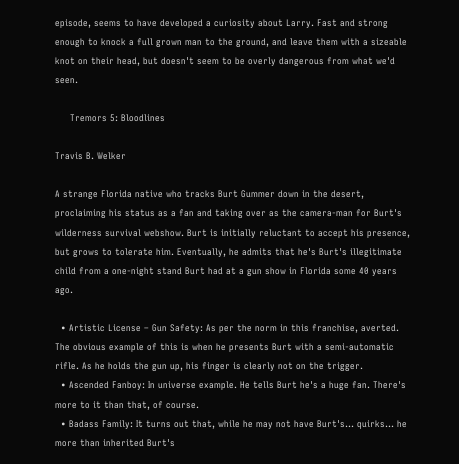episode, seems to have developed a curiosity about Larry. Fast and strong enough to knock a full grown man to the ground, and leave them with a sizeable knot on their head, but doesn't seem to be overly dangerous from what we'd seen.

     Tremors 5: Bloodlines

Travis B. Welker

A strange Florida native who tracks Burt Gummer down in the desert, proclaiming his status as a fan and taking over as the camera-man for Burt's wilderness survival webshow. Burt is initially reluctant to accept his presence, but grows to tolerate him. Eventually, he admits that he's Burt's illegitimate child from a one-night stand Burt had at a gun show in Florida some 40 years ago.

  • Artistic License – Gun Safety: As per the norm in this franchise, averted. The obvious example of this is when he presents Burt with a semi-automatic rifle. As he holds the gun up, his finger is clearly not on the trigger.
  • Ascended Fanboy: In universe example. He tells Burt he's a huge fan. There's more to it than that, of course.
  • Badass Family: It turns out that, while he may not have Burt's... quirks... he more than inherited Burt's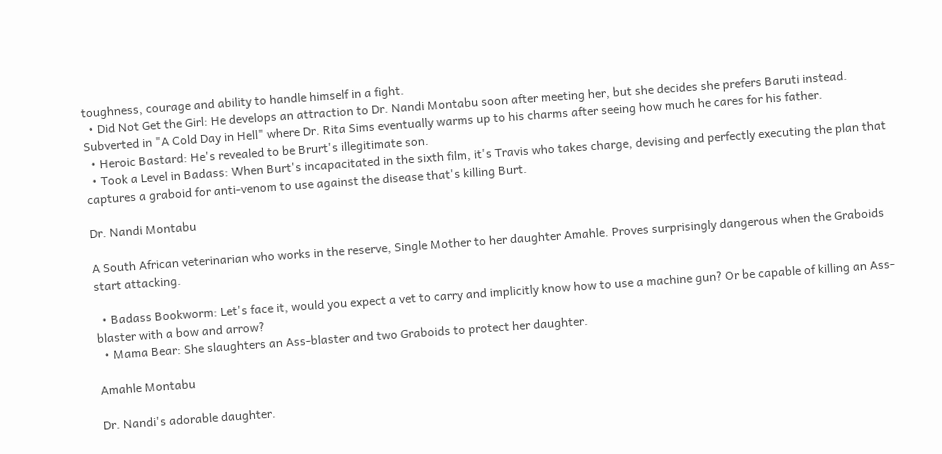toughness, courage and ability to handle himself in a fight.
  • Did Not Get the Girl: He develops an attraction to Dr. Nandi Montabu soon after meeting her, but she decides she prefers Baruti instead. Subverted in "A Cold Day in Hell" where Dr. Rita Sims eventually warms up to his charms after seeing how much he cares for his father.
  • Heroic Bastard: He's revealed to be Brurt's illegitimate son.
  • Took a Level in Badass: When Burt's incapacitated in the sixth film, it's Travis who takes charge, devising and perfectly executing the plan that captures a graboid for anti-venom to use against the disease that's killing Burt.

Dr. Nandi Montabu

A South African veterinarian who works in the reserve, Single Mother to her daughter Amahle. Proves surprisingly dangerous when the Graboids start attacking.

  • Badass Bookworm: Let's face it, would you expect a vet to carry and implicitly know how to use a machine gun? Or be capable of killing an Ass-blaster with a bow and arrow?
  • Mama Bear: She slaughters an Ass-blaster and two Graboids to protect her daughter.

Amahle Montabu

Dr. Nandi's adorable daughter.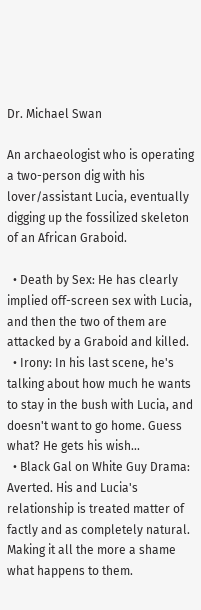Dr. Michael Swan

An archaeologist who is operating a two-person dig with his lover/assistant Lucia, eventually digging up the fossilized skeleton of an African Graboid.

  • Death by Sex: He has clearly implied off-screen sex with Lucia, and then the two of them are attacked by a Graboid and killed.
  • Irony: In his last scene, he's talking about how much he wants to stay in the bush with Lucia, and doesn't want to go home. Guess what? He gets his wish...
  • Black Gal on White Guy Drama: Averted. His and Lucia's relationship is treated matter of factly and as completely natural. Making it all the more a shame what happens to them.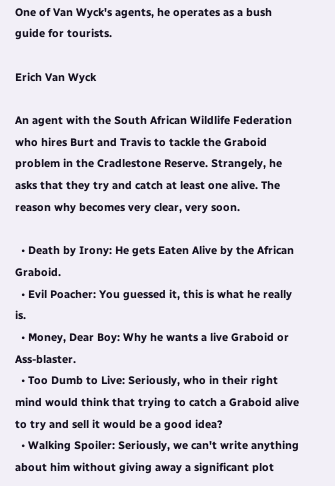One of Van Wyck's agents, he operates as a bush guide for tourists.

Erich Van Wyck

An agent with the South African Wildlife Federation who hires Burt and Travis to tackle the Graboid problem in the Cradlestone Reserve. Strangely, he asks that they try and catch at least one alive. The reason why becomes very clear, very soon.

  • Death by Irony: He gets Eaten Alive by the African Graboid.
  • Evil Poacher: You guessed it, this is what he really is.
  • Money, Dear Boy: Why he wants a live Graboid or Ass-blaster.
  • Too Dumb to Live: Seriously, who in their right mind would think that trying to catch a Graboid alive to try and sell it would be a good idea?
  • Walking Spoiler: Seriously, we can't write anything about him without giving away a significant plot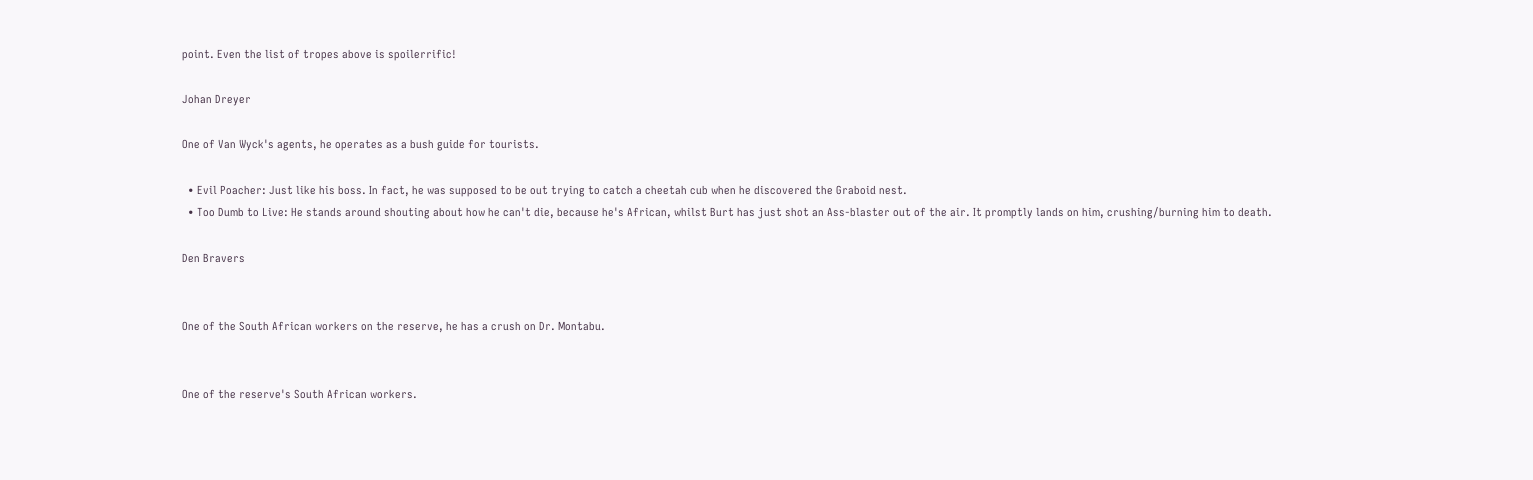point. Even the list of tropes above is spoilerrific!

Johan Dreyer

One of Van Wyck's agents, he operates as a bush guide for tourists.

  • Evil Poacher: Just like his boss. In fact, he was supposed to be out trying to catch a cheetah cub when he discovered the Graboid nest.
  • Too Dumb to Live: He stands around shouting about how he can't die, because he's African, whilst Burt has just shot an Ass-blaster out of the air. It promptly lands on him, crushing/burning him to death.

Den Bravers


One of the South African workers on the reserve, he has a crush on Dr. Montabu.


One of the reserve's South African workers.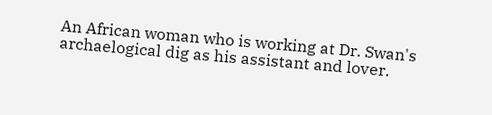An African woman who is working at Dr. Swan's archaelogical dig as his assistant and lover.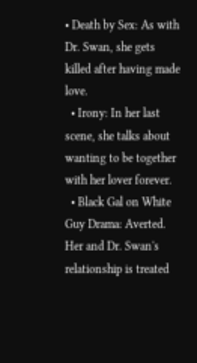• Death by Sex: As with Dr. Swan, she gets killed after having made love.
  • Irony: In her last scene, she talks about wanting to be together with her lover forever.
  • Black Gal on White Guy Drama: Averted. Her and Dr. Swan's relationship is treated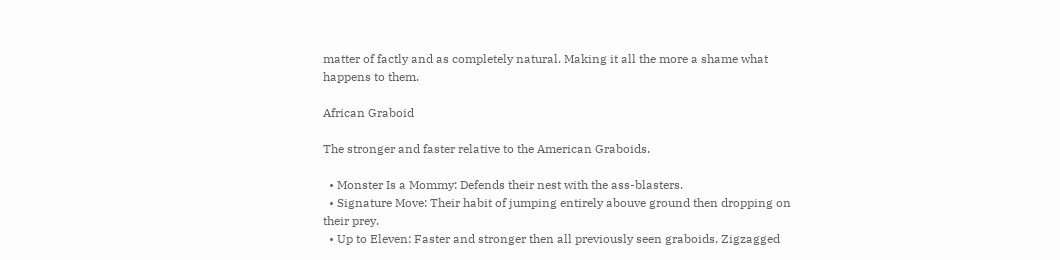matter of factly and as completely natural. Making it all the more a shame what happens to them.

African Graboid

The stronger and faster relative to the American Graboids.

  • Monster Is a Mommy: Defends their nest with the ass-blasters.
  • Signature Move: Their habit of jumping entirely abouve ground then dropping on their prey.
  • Up to Eleven: Faster and stronger then all previously seen graboids. Zigzagged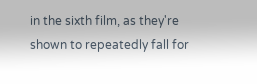in the sixth film, as they're shown to repeatedly fall for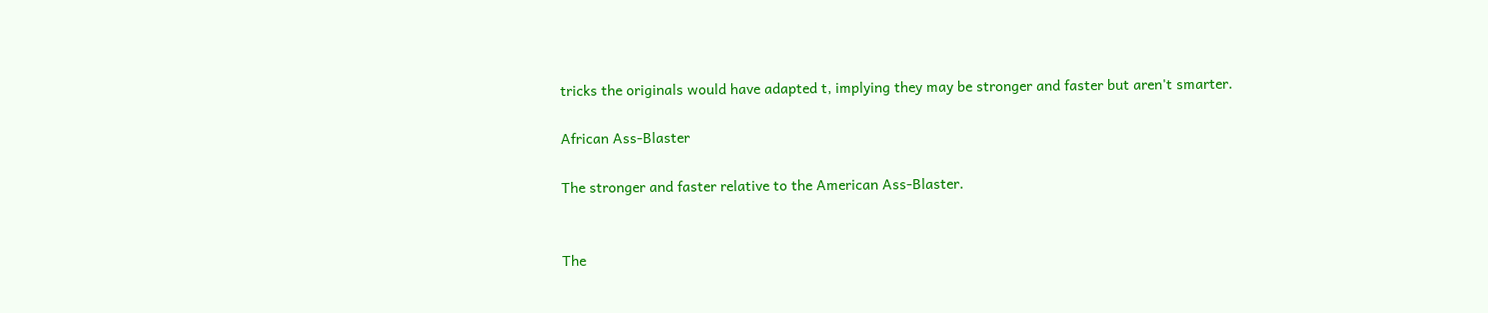tricks the originals would have adapted t, implying they may be stronger and faster but aren't smarter.

African Ass-Blaster

The stronger and faster relative to the American Ass-Blaster.


The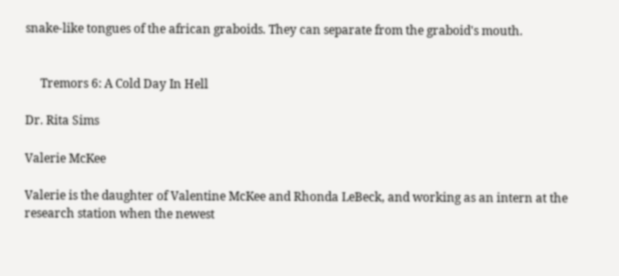snake-like tongues of the african graboids. They can separate from the graboid's mouth.


     Tremors 6: A Cold Day In Hell

Dr. Rita Sims

Valerie McKee

Valerie is the daughter of Valentine McKee and Rhonda LeBeck, and working as an intern at the research station when the newest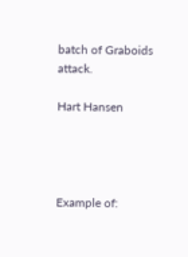batch of Graboids attack.

Hart Hansen




Example of: